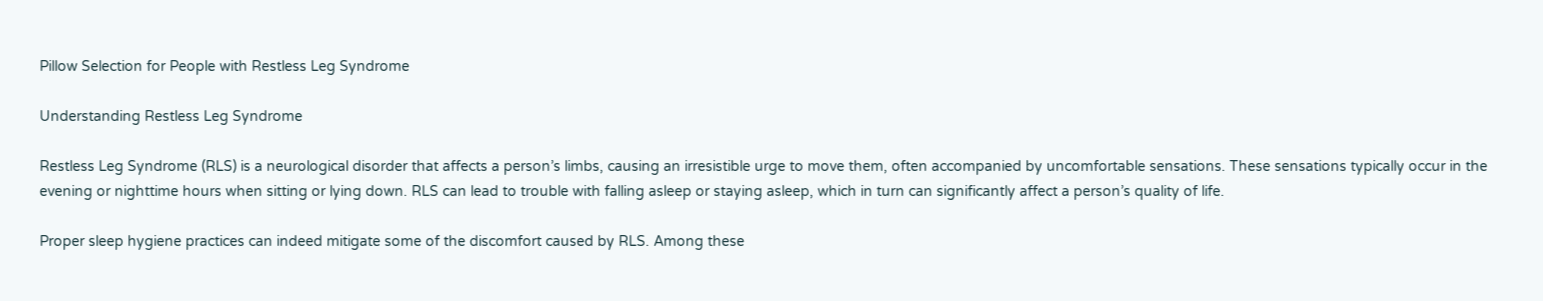Pillow Selection for People with Restless Leg Syndrome

Understanding Restless Leg Syndrome

Restless Leg Syndrome (RLS) is a neurological disorder that affects a person’s limbs, causing an irresistible urge to move them, often accompanied by uncomfortable sensations. These sensations typically occur in the evening or nighttime hours when sitting or lying down. RLS can lead to trouble with falling asleep or staying asleep, which in turn can significantly affect a person’s quality of life.

Proper sleep hygiene practices can indeed mitigate some of the discomfort caused by RLS. Among these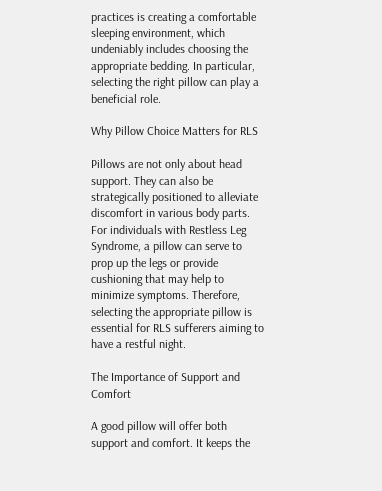practices is creating a comfortable sleeping environment, which undeniably includes choosing the appropriate bedding. In particular, selecting the right pillow can play a beneficial role.

Why Pillow Choice Matters for RLS

Pillows are not only about head support. They can also be strategically positioned to alleviate discomfort in various body parts. For individuals with Restless Leg Syndrome, a pillow can serve to prop up the legs or provide cushioning that may help to minimize symptoms. Therefore, selecting the appropriate pillow is essential for RLS sufferers aiming to have a restful night.

The Importance of Support and Comfort

A good pillow will offer both support and comfort. It keeps the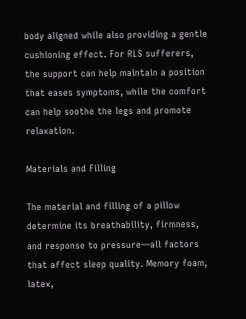body aligned while also providing a gentle cushioning effect. For RLS sufferers, the support can help maintain a position that eases symptoms, while the comfort can help soothe the legs and promote relaxation.

Materials and Filling

The material and filling of a pillow determine its breathability, firmness, and response to pressure—all factors that affect sleep quality. Memory foam, latex,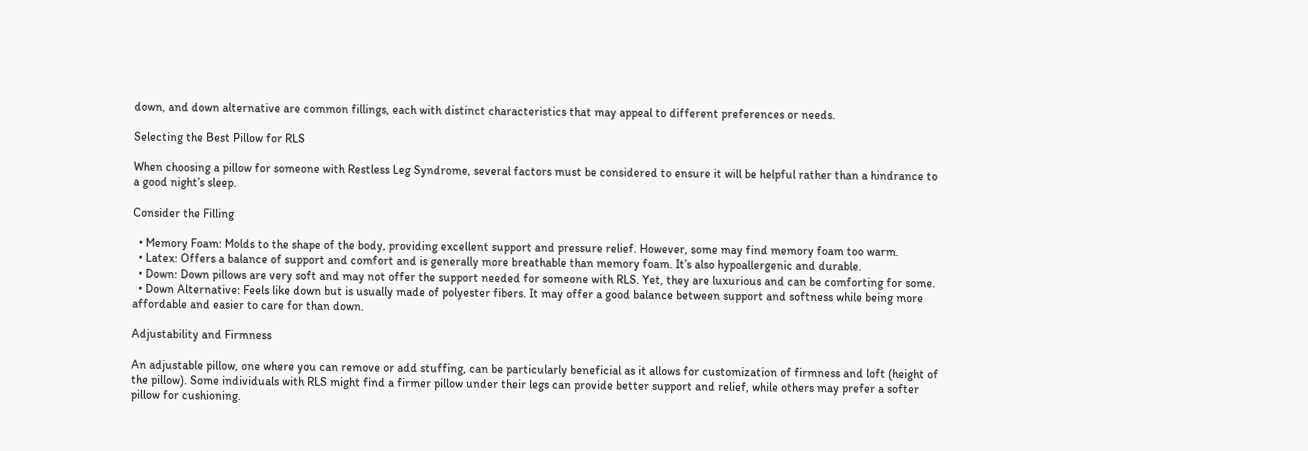down, and down alternative are common fillings, each with distinct characteristics that may appeal to different preferences or needs.

Selecting the Best Pillow for RLS

When choosing a pillow for someone with Restless Leg Syndrome, several factors must be considered to ensure it will be helpful rather than a hindrance to a good night’s sleep.

Consider the Filling

  • Memory Foam: Molds to the shape of the body, providing excellent support and pressure relief. However, some may find memory foam too warm.
  • Latex: Offers a balance of support and comfort and is generally more breathable than memory foam. It’s also hypoallergenic and durable.
  • Down: Down pillows are very soft and may not offer the support needed for someone with RLS. Yet, they are luxurious and can be comforting for some.
  • Down Alternative: Feels like down but is usually made of polyester fibers. It may offer a good balance between support and softness while being more affordable and easier to care for than down.

Adjustability and Firmness

An adjustable pillow, one where you can remove or add stuffing, can be particularly beneficial as it allows for customization of firmness and loft (height of the pillow). Some individuals with RLS might find a firmer pillow under their legs can provide better support and relief, while others may prefer a softer pillow for cushioning.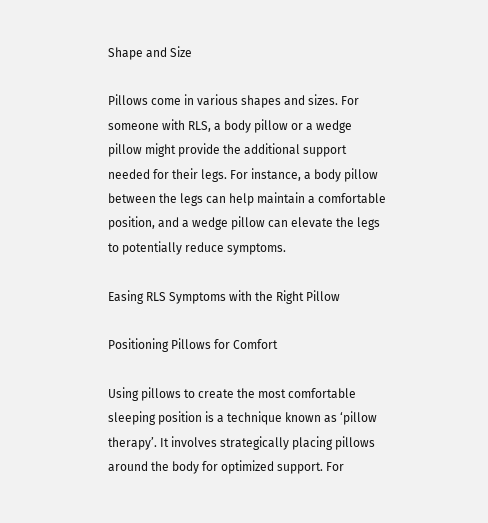Shape and Size

Pillows come in various shapes and sizes. For someone with RLS, a body pillow or a wedge pillow might provide the additional support needed for their legs. For instance, a body pillow between the legs can help maintain a comfortable position, and a wedge pillow can elevate the legs to potentially reduce symptoms.

Easing RLS Symptoms with the Right Pillow

Positioning Pillows for Comfort

Using pillows to create the most comfortable sleeping position is a technique known as ‘pillow therapy’. It involves strategically placing pillows around the body for optimized support. For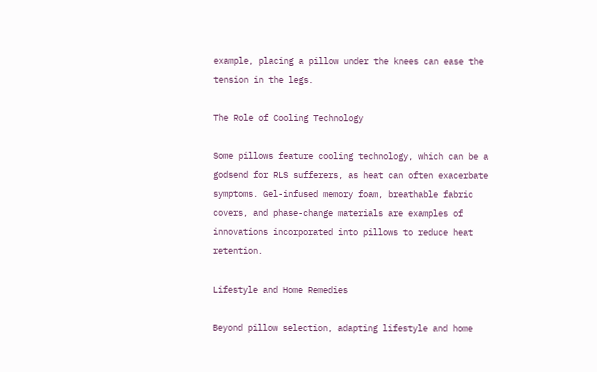example, placing a pillow under the knees can ease the tension in the legs.

The Role of Cooling Technology

Some pillows feature cooling technology, which can be a godsend for RLS sufferers, as heat can often exacerbate symptoms. Gel-infused memory foam, breathable fabric covers, and phase-change materials are examples of innovations incorporated into pillows to reduce heat retention.

Lifestyle and Home Remedies

Beyond pillow selection, adapting lifestyle and home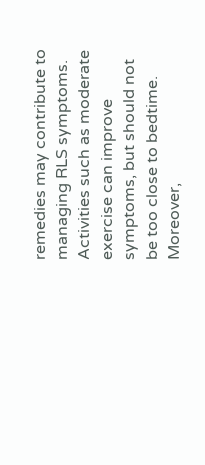remedies may contribute to managing RLS symptoms. Activities such as moderate exercise can improve symptoms, but should not be too close to bedtime. Moreover,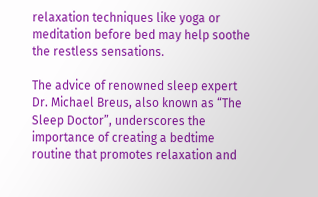relaxation techniques like yoga or meditation before bed may help soothe the restless sensations.

The advice of renowned sleep expert Dr. Michael Breus, also known as “The Sleep Doctor”, underscores the importance of creating a bedtime routine that promotes relaxation and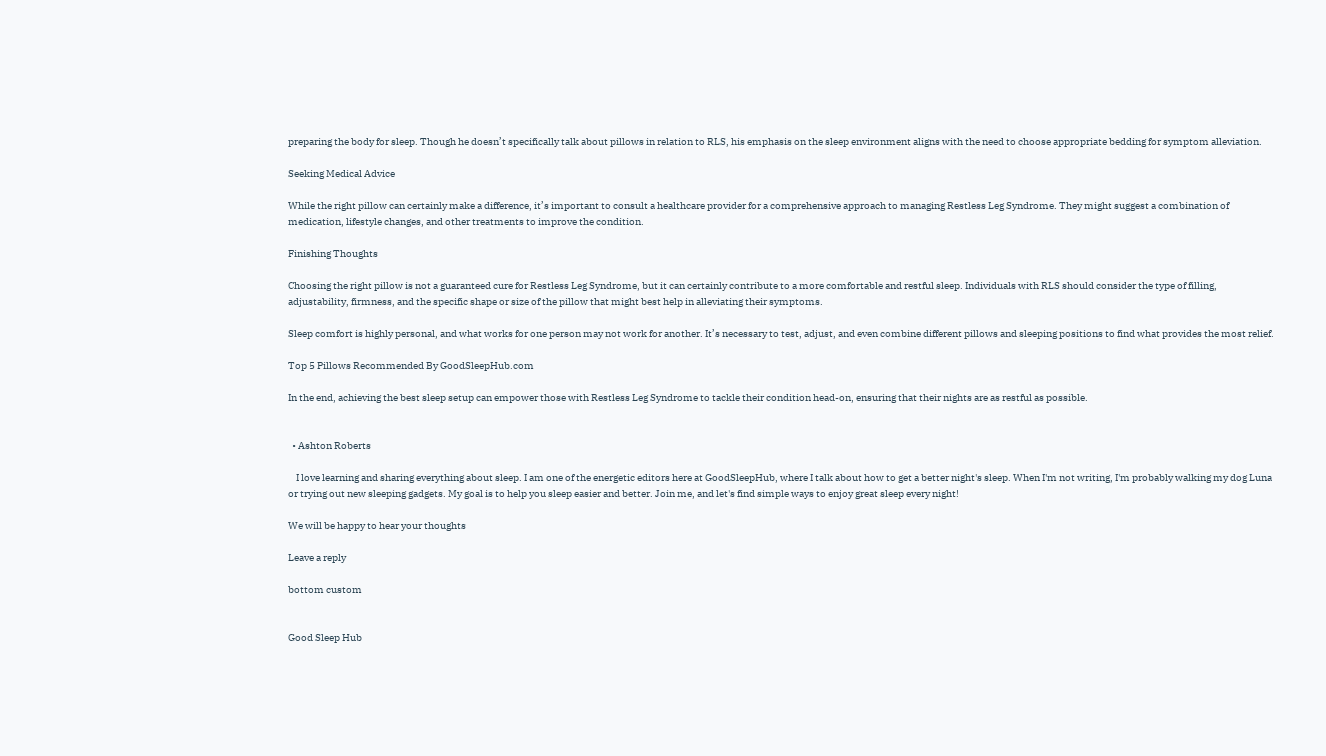preparing the body for sleep. Though he doesn’t specifically talk about pillows in relation to RLS, his emphasis on the sleep environment aligns with the need to choose appropriate bedding for symptom alleviation.

Seeking Medical Advice

While the right pillow can certainly make a difference, it’s important to consult a healthcare provider for a comprehensive approach to managing Restless Leg Syndrome. They might suggest a combination of medication, lifestyle changes, and other treatments to improve the condition.

Finishing Thoughts

Choosing the right pillow is not a guaranteed cure for Restless Leg Syndrome, but it can certainly contribute to a more comfortable and restful sleep. Individuals with RLS should consider the type of filling, adjustability, firmness, and the specific shape or size of the pillow that might best help in alleviating their symptoms.

Sleep comfort is highly personal, and what works for one person may not work for another. It’s necessary to test, adjust, and even combine different pillows and sleeping positions to find what provides the most relief.

Top 5 Pillows Recommended By GoodSleepHub.com

In the end, achieving the best sleep setup can empower those with Restless Leg Syndrome to tackle their condition head-on, ensuring that their nights are as restful as possible.


  • Ashton Roberts

    I love learning and sharing everything about sleep. I am one of the energetic editors here at GoodSleepHub, where I talk about how to get a better night's sleep. When I'm not writing, I'm probably walking my dog Luna or trying out new sleeping gadgets. My goal is to help you sleep easier and better. Join me, and let's find simple ways to enjoy great sleep every night!

We will be happy to hear your thoughts

Leave a reply

bottom custom


Good Sleep Hub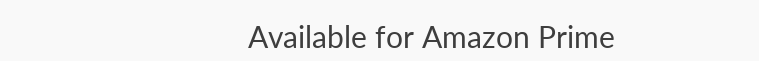Available for Amazon Prime